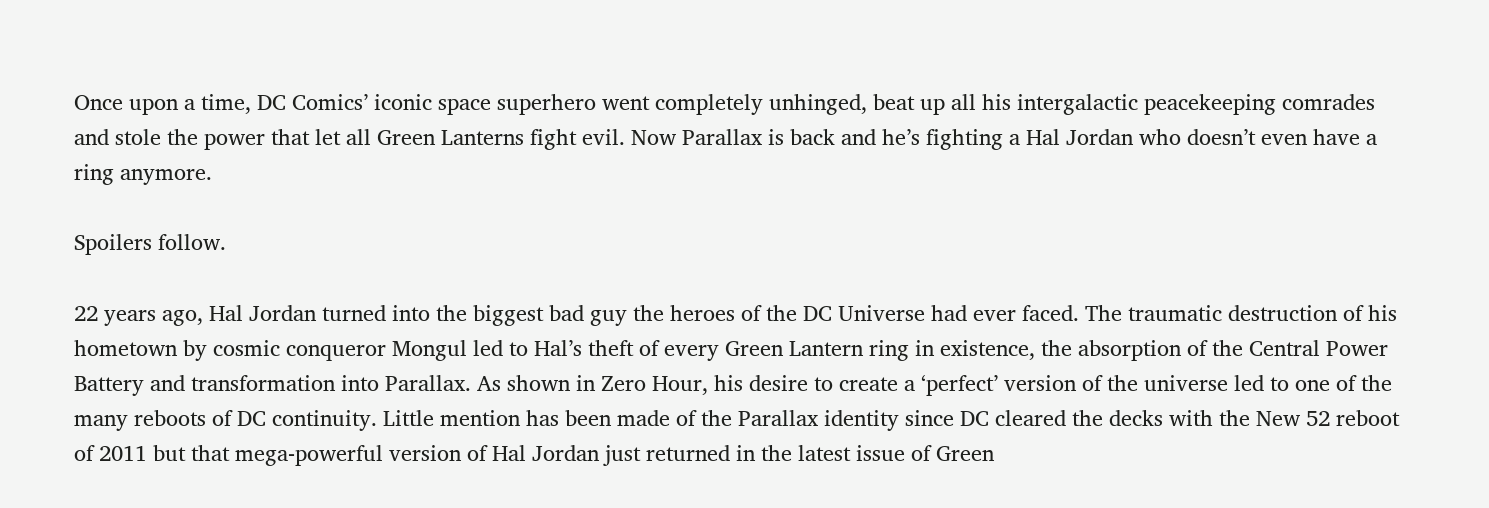Once upon a time, DC Comics’ iconic space superhero went completely unhinged, beat up all his intergalactic peacekeeping comrades and stole the power that let all Green Lanterns fight evil. Now Parallax is back and he’s fighting a Hal Jordan who doesn’t even have a ring anymore.

Spoilers follow.

22 years ago, Hal Jordan turned into the biggest bad guy the heroes of the DC Universe had ever faced. The traumatic destruction of his hometown by cosmic conqueror Mongul led to Hal’s theft of every Green Lantern ring in existence, the absorption of the Central Power Battery and transformation into Parallax. As shown in Zero Hour, his desire to create a ‘perfect’ version of the universe led to one of the many reboots of DC continuity. Little mention has been made of the Parallax identity since DC cleared the decks with the New 52 reboot of 2011 but that mega-powerful version of Hal Jordan just returned in the latest issue of Green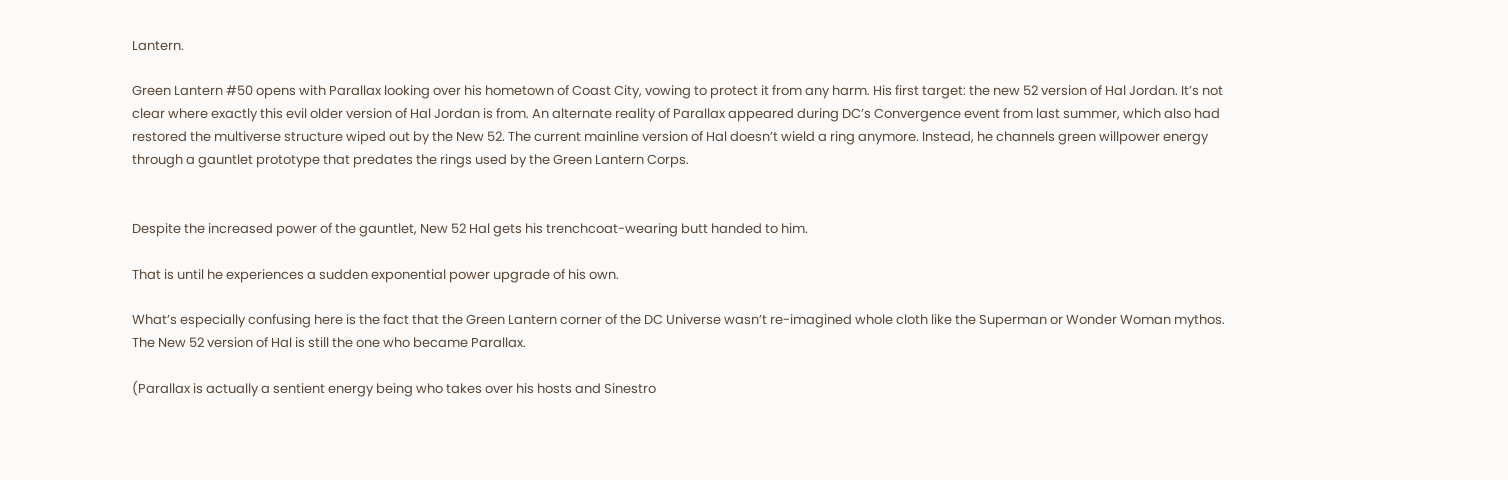Lantern.

Green Lantern #50 opens with Parallax looking over his hometown of Coast City, vowing to protect it from any harm. His first target: the new 52 version of Hal Jordan. It’s not clear where exactly this evil older version of Hal Jordan is from. An alternate reality of Parallax appeared during DC’s Convergence event from last summer, which also had restored the multiverse structure wiped out by the New 52. The current mainline version of Hal doesn’t wield a ring anymore. Instead, he channels green willpower energy through a gauntlet prototype that predates the rings used by the Green Lantern Corps.


Despite the increased power of the gauntlet, New 52 Hal gets his trenchcoat-wearing butt handed to him.

That is until he experiences a sudden exponential power upgrade of his own.

What’s especially confusing here is the fact that the Green Lantern corner of the DC Universe wasn’t re-imagined whole cloth like the Superman or Wonder Woman mythos. The New 52 version of Hal is still the one who became Parallax.

(Parallax is actually a sentient energy being who takes over his hosts and Sinestro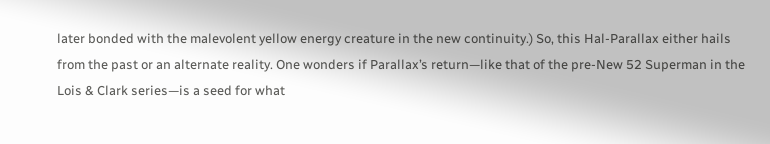later bonded with the malevolent yellow energy creature in the new continuity.) So, this Hal-Parallax either hails from the past or an alternate reality. One wonders if Parallax’s return—like that of the pre-New 52 Superman in the Lois & Clark series—is a seed for what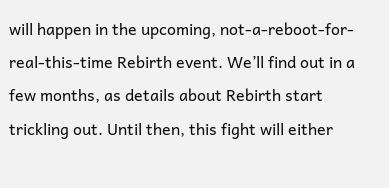will happen in the upcoming, not-a-reboot-for-real-this-time Rebirth event. We’ll find out in a few months, as details about Rebirth start trickling out. Until then, this fight will either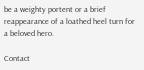be a weighty portent or a brief reappearance of a loathed heel turn for a beloved hero.

Contact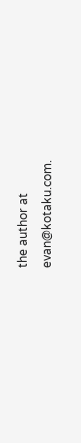the author at evan@kotaku.com.